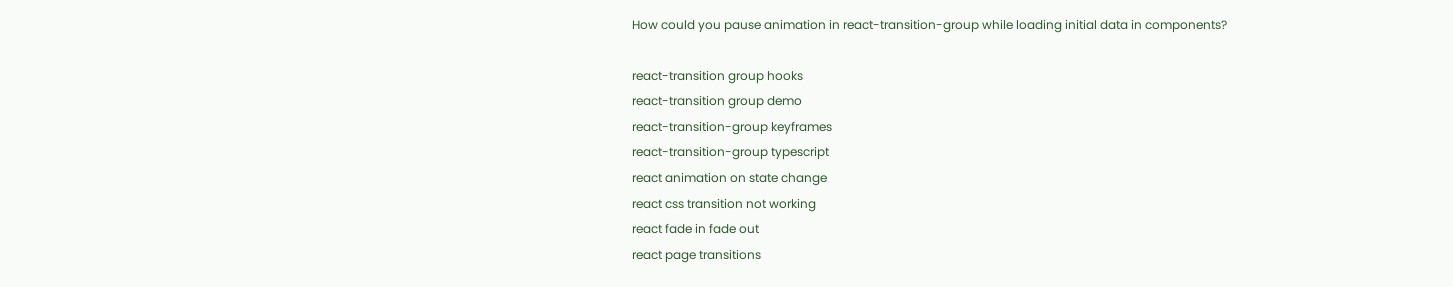How could you pause animation in react-transition-group while loading initial data in components?

react-transition group hooks
react-transition group demo
react-transition-group keyframes
react-transition-group typescript
react animation on state change
react css transition not working
react fade in fade out
react page transitions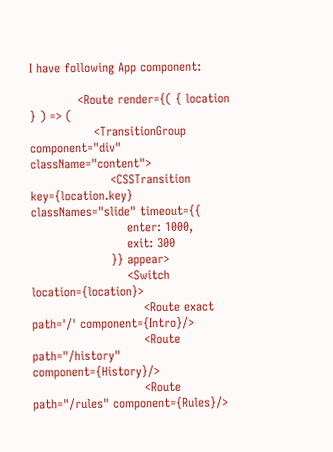I have following App component:

            <Route render={( { location } ) => (
                <TransitionGroup component="div" className="content">
                    <CSSTransition key={location.key} classNames="slide" timeout={{
                        enter: 1000,
                        exit: 300
                    }} appear>
                        <Switch location={location}>
                            <Route exact path='/' component={Intro}/>
                            <Route path="/history" component={History}/>
                            <Route path="/rules" component={Rules}/>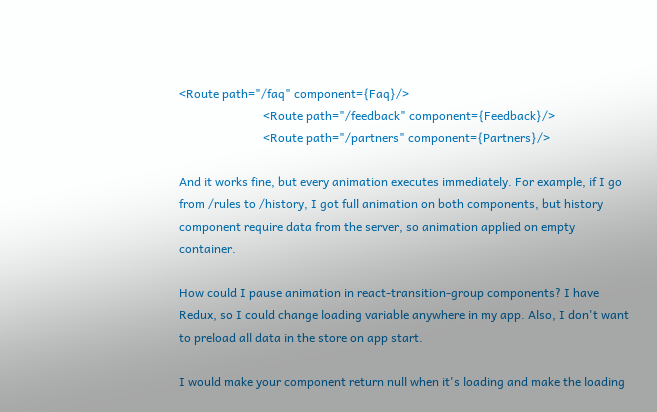<Route path="/faq" component={Faq}/>
                            <Route path="/feedback" component={Feedback}/>
                            <Route path="/partners" component={Partners}/>

And it works fine, but every animation executes immediately. For example, if I go from /rules to /history, I got full animation on both components, but history component require data from the server, so animation applied on empty container.

How could I pause animation in react-transition-group components? I have Redux, so I could change loading variable anywhere in my app. Also, I don't want to preload all data in the store on app start.

I would make your component return null when it's loading and make the loading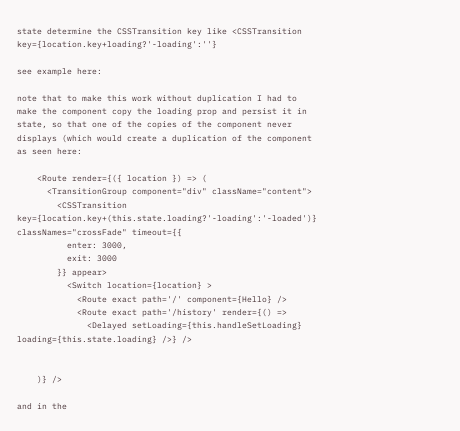state determine the CSSTransition key like <CSSTransition key={location.key+loading?'-loading':''}

see example here:

note that to make this work without duplication I had to make the component copy the loading prop and persist it in state, so that one of the copies of the component never displays (which would create a duplication of the component as seen here:

    <Route render={({ location }) => (
      <TransitionGroup component="div" className="content">
        <CSSTransition key={location.key+(this.state.loading?'-loading':'-loaded')} classNames="crossFade" timeout={{
          enter: 3000,
          exit: 3000
        }} appear>
          <Switch location={location} >
            <Route exact path='/' component={Hello} />
            <Route exact path='/history' render={() =>
              <Delayed setLoading={this.handleSetLoading} loading={this.state.loading} />} />


    )} />

and in the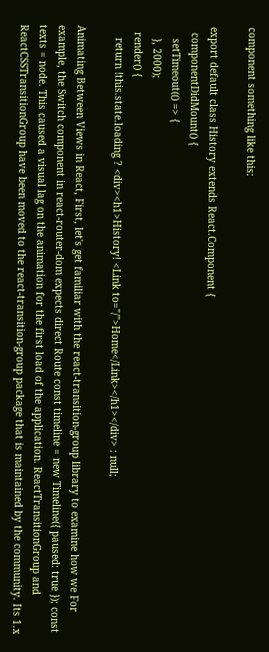component something like this:

export default class History extends React.Component {
  componentDidMount() {
    setTimeout(() => {
    }, 2000);
  render() {
    return !this.state.loading ? <div><h1>History! <Link to="/">Home</Link></h1></div> : null;

Animating Between Views in React, First, let's get familiar with the react-transition-group library to examine how we For example, the Switch component in react-router-dom expects direct Route const timeline = new Timeline({ paused: true }); const texts = node. This caused a visual lag on the animation for the first load of the application. ReactTransitionGroup and ReactCSSTransitionGroup have been moved to the react-transition-group package that is maintained by the community. Its 1.x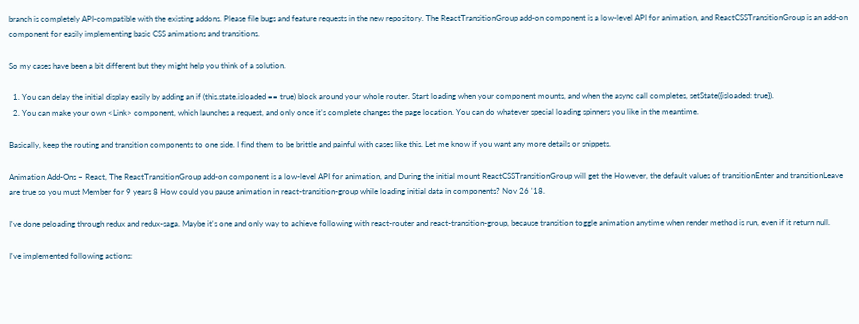branch is completely API-compatible with the existing addons. Please file bugs and feature requests in the new repository. The ReactTransitionGroup add-on component is a low-level API for animation, and ReactCSSTransitionGroup is an add-on component for easily implementing basic CSS animations and transitions.

So my cases have been a bit different but they might help you think of a solution.

  1. You can delay the initial display easily by adding an if (this.state.isloaded == true) block around your whole router. Start loading when your component mounts, and when the async call completes, setState({isloaded: true}).
  2. You can make your own <Link> component, which launches a request, and only once it’s complete changes the page location. You can do whatever special loading spinners you like in the meantime.

Basically, keep the routing and transition components to one side. I find them to be brittle and painful with cases like this. Let me know if you want any more details or snippets.

Animation Add-Ons – React, The ReactTransitionGroup add-on component is a low-level API for animation, and During the initial mount ReactCSSTransitionGroup will get the However, the default values of transitionEnter and transitionLeave are true so you must Member for 9 years 8 How could you pause animation in react-transition-group while loading initial data in components? Nov 26 '18.

I've done peloading through redux and redux-saga. Maybe it's one and only way to achieve following with react-router and react-transition-group, because transition toggle animation anytime when render method is run, even if it return null.

I've implemented following actions: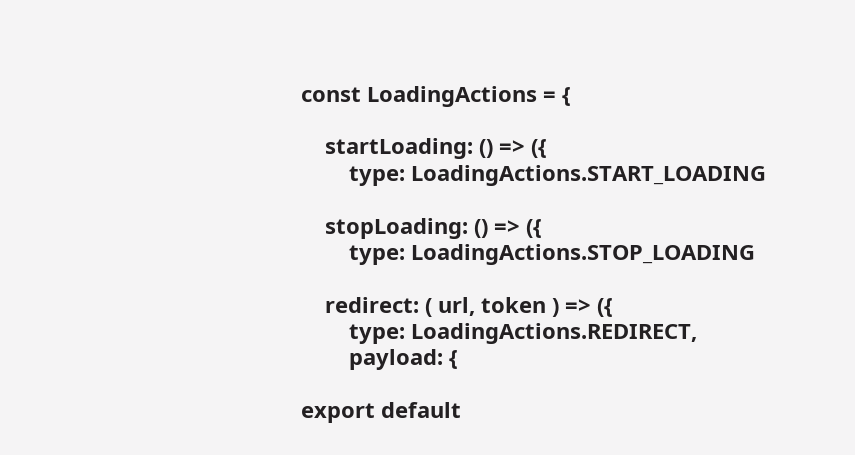const LoadingActions = {

    startLoading: () => ({
        type: LoadingActions.START_LOADING

    stopLoading: () => ({
        type: LoadingActions.STOP_LOADING

    redirect: ( url, token ) => ({
        type: LoadingActions.REDIRECT,
        payload: {

export default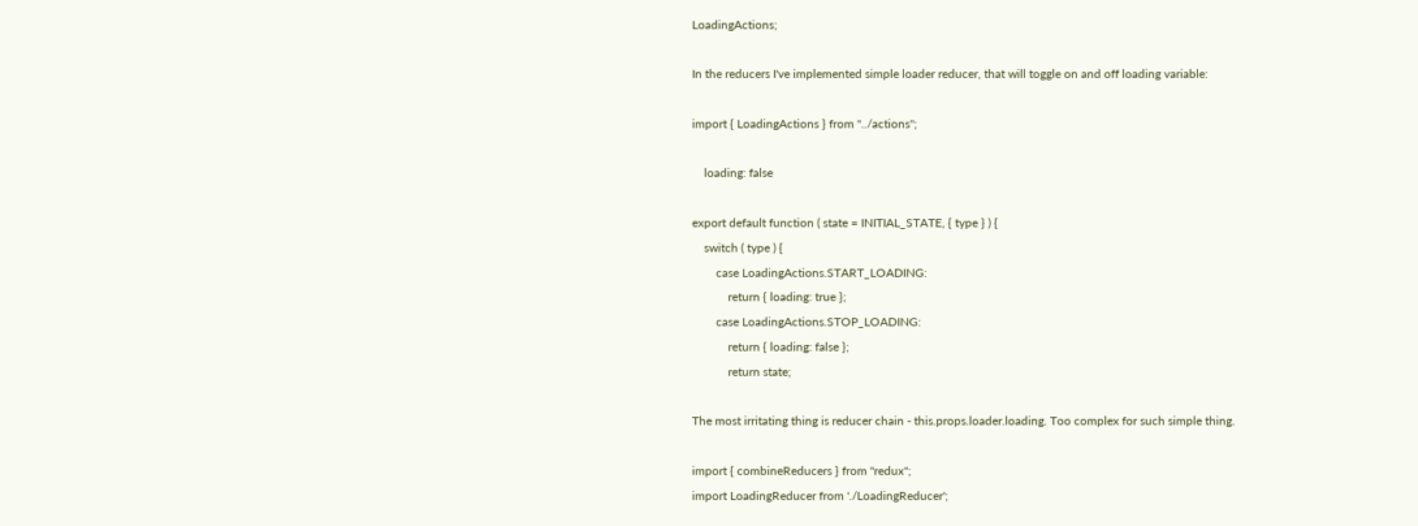LoadingActions;

In the reducers I've implemented simple loader reducer, that will toggle on and off loading variable:

import { LoadingActions } from "../actions";

    loading: false

export default function ( state = INITIAL_STATE, { type } ) {
    switch ( type ) {
        case LoadingActions.START_LOADING:
            return { loading: true };
        case LoadingActions.STOP_LOADING:
            return { loading: false };
            return state;

The most irritating thing is reducer chain - this.props.loader.loading. Too complex for such simple thing.

import { combineReducers } from "redux";
import LoadingReducer from './LoadingReducer';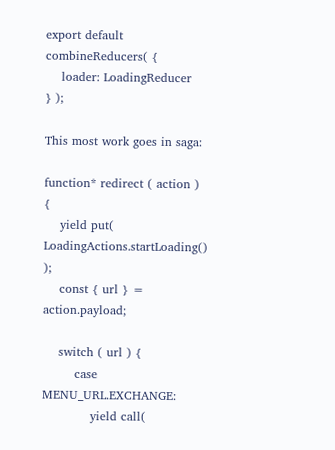export default combineReducers( {
    loader: LoadingReducer
} );

This most work goes in saga:

function* redirect ( action ) {
    yield put( LoadingActions.startLoading() );
    const { url } = action.payload;

    switch ( url ) {
        case MENU_URL.EXCHANGE:
            yield call(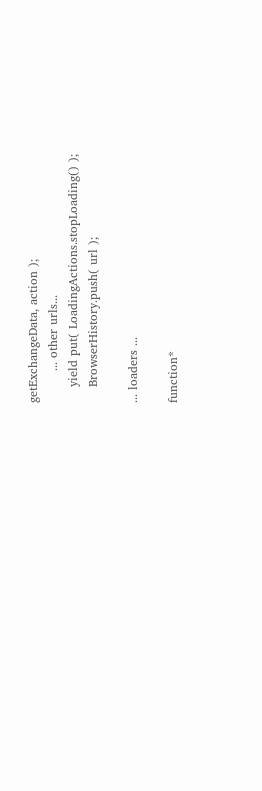getExchangeData, action );
        ... other urls...
    yield put( LoadingActions.stopLoading() );
    BrowserHistory.push( url );

... loaders ...

function*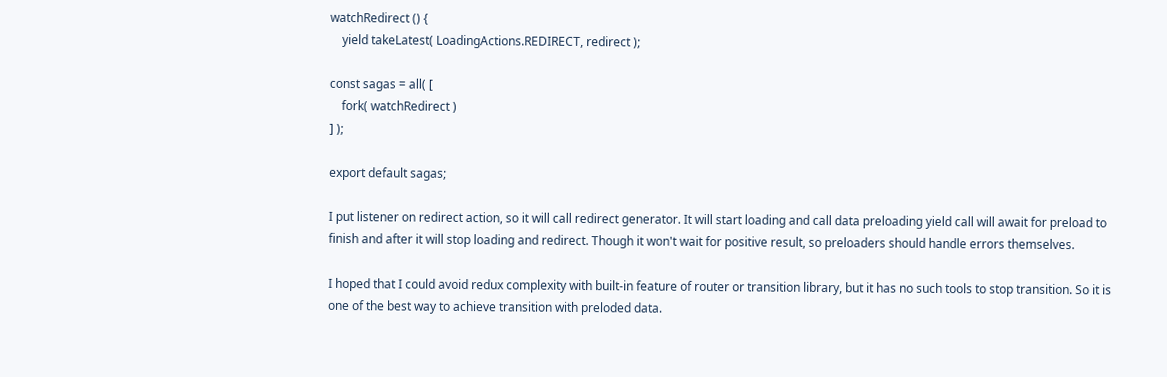watchRedirect () {
    yield takeLatest( LoadingActions.REDIRECT, redirect );

const sagas = all( [
    fork( watchRedirect )
] );

export default sagas;

I put listener on redirect action, so it will call redirect generator. It will start loading and call data preloading yield call will await for preload to finish and after it will stop loading and redirect. Though it won't wait for positive result, so preloaders should handle errors themselves.

I hoped that I could avoid redux complexity with built-in feature of router or transition library, but it has no such tools to stop transition. So it is one of the best way to achieve transition with preloded data.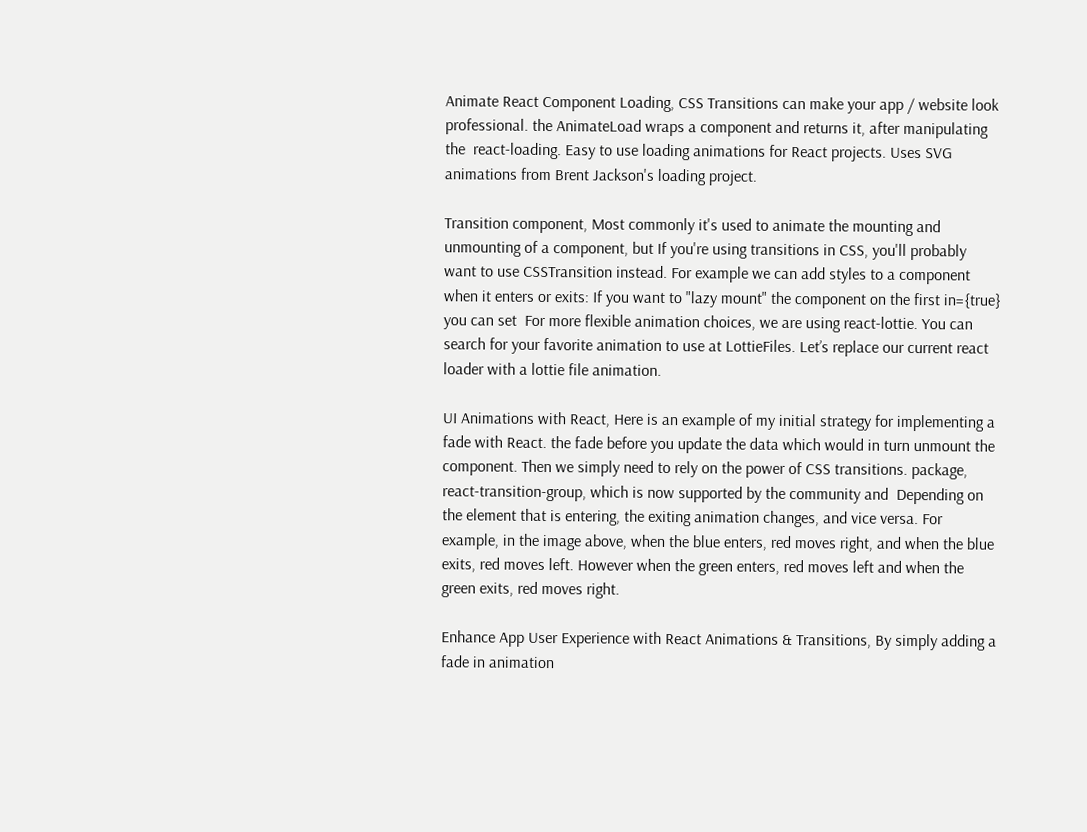Animate React Component Loading, CSS Transitions can make your app / website look professional. the AnimateLoad wraps a component and returns it, after manipulating the  react-loading. Easy to use loading animations for React projects. Uses SVG animations from Brent Jackson's loading project.

Transition component, Most commonly it's used to animate the mounting and unmounting of a component, but If you're using transitions in CSS, you'll probably want to use CSSTransition instead. For example we can add styles to a component when it enters or exits: If you want to "lazy mount" the component on the first in={true} you can set  For more flexible animation choices, we are using react-lottie. You can search for your favorite animation to use at LottieFiles. Let’s replace our current react loader with a lottie file animation.

UI Animations with React, Here is an example of my initial strategy for implementing a fade with React. the fade before you update the data which would in turn unmount the component. Then we simply need to rely on the power of CSS transitions. package, react-transition-group, which is now supported by the community and  Depending on the element that is entering, the exiting animation changes, and vice versa. For example, in the image above, when the blue enters, red moves right, and when the blue exits, red moves left. However when the green enters, red moves left and when the green exits, red moves right.

Enhance App User Experience with React Animations & Transitions, By simply adding a fade in animation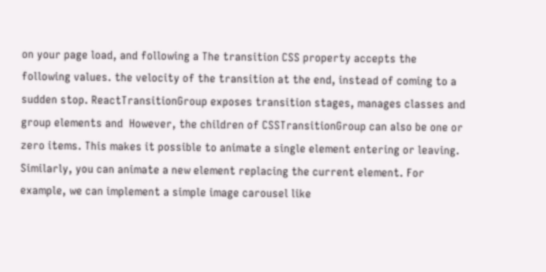on your page load, and following a The transition CSS property accepts the following values. the velocity of the transition at the end, instead of coming to a sudden stop. ReactTransitionGroup exposes transition stages, manages classes and group elements and  However, the children of CSSTransitionGroup can also be one or zero items. This makes it possible to animate a single element entering or leaving. Similarly, you can animate a new element replacing the current element. For example, we can implement a simple image carousel like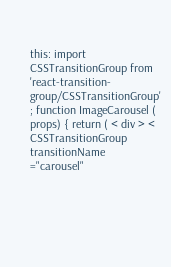this: import CSSTransitionGroup from 'react-transition-group/CSSTransitionGroup' ; function ImageCarousel ( props) { return ( < div > < CSSTransitionGroup transitionName ="carousel"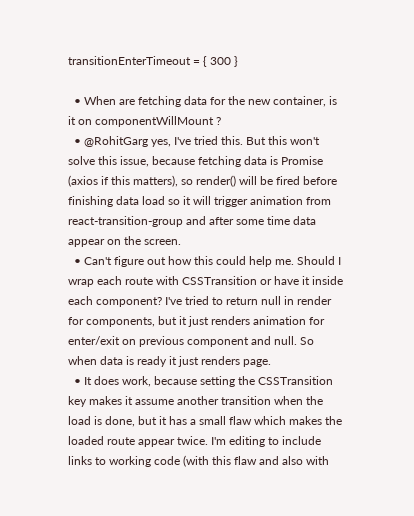transitionEnterTimeout = { 300 }

  • When are fetching data for the new container, is it on componentWillMount ?
  • @RohitGarg yes, I've tried this. But this won't solve this issue, because fetching data is Promise (axios if this matters), so render() will be fired before finishing data load so it will trigger animation from react-transition-group and after some time data appear on the screen.
  • Can't figure out how this could help me. Should I wrap each route with CSSTransition or have it inside each component? I've tried to return null in render for components, but it just renders animation for enter/exit on previous component and null. So when data is ready it just renders page.
  • It does work, because setting the CSSTransition key makes it assume another transition when the load is done, but it has a small flaw which makes the loaded route appear twice. I'm editing to include links to working code (with this flaw and also with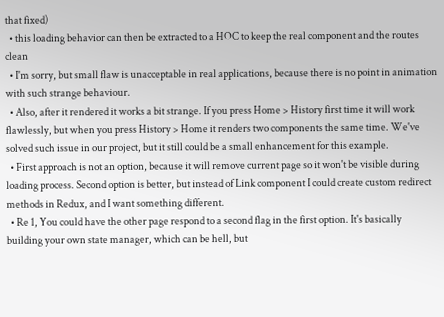that fixed)
  • this loading behavior can then be extracted to a HOC to keep the real component and the routes clean
  • I'm sorry, but small flaw is unacceptable in real applications, because there is no point in animation with such strange behaviour.
  • Also, after it rendered it works a bit strange. If you press Home > History first time it will work flawlessly, but when you press History > Home it renders two components the same time. We've solved such issue in our project, but it still could be a small enhancement for this example.
  • First approach is not an option, because it will remove current page so it won't be visible during loading process. Second option is better, but instead of Link component I could create custom redirect methods in Redux, and I want something different.
  • Re 1, You could have the other page respond to a second flag in the first option. It's basically building your own state manager, which can be hell, but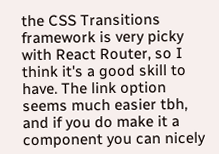the CSS Transitions framework is very picky with React Router, so I think it's a good skill to have. The link option seems much easier tbh, and if you do make it a component you can nicely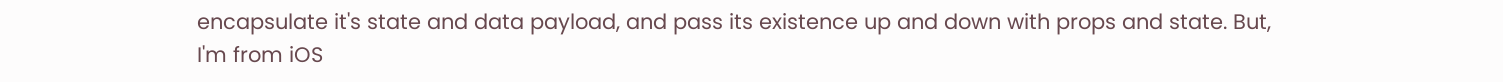encapsulate it's state and data payload, and pass its existence up and down with props and state. But, I'm from iOS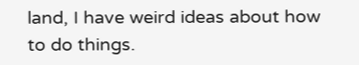land, I have weird ideas about how to do things.